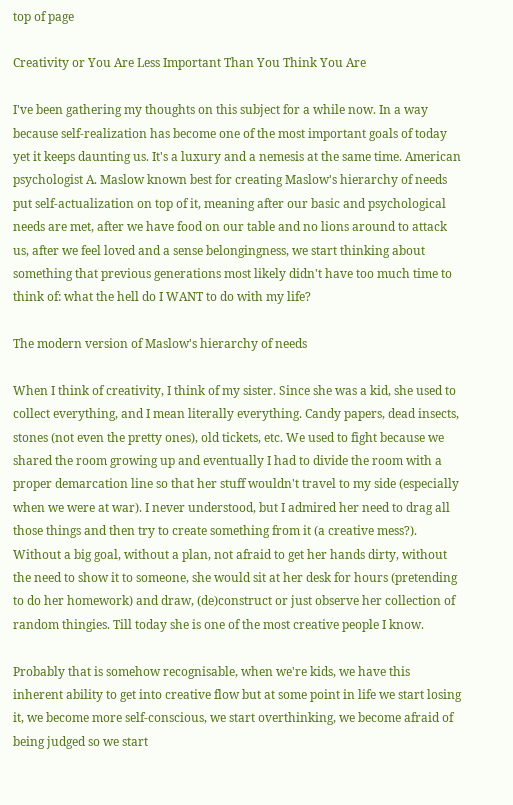top of page

Creativity or You Are Less Important Than You Think You Are

I've been gathering my thoughts on this subject for a while now. In a way because self-realization has become one of the most important goals of today yet it keeps daunting us. It's a luxury and a nemesis at the same time. American psychologist A. Maslow known best for creating Maslow's hierarchy of needs put self-actualization on top of it, meaning after our basic and psychological needs are met, after we have food on our table and no lions around to attack us, after we feel loved and a sense belongingness, we start thinking about something that previous generations most likely didn't have too much time to think of: what the hell do I WANT to do with my life?

The modern version of Maslow's hierarchy of needs

When I think of creativity, I think of my sister. Since she was a kid, she used to collect everything, and I mean literally everything. Candy papers, dead insects, stones (not even the pretty ones), old tickets, etc. We used to fight because we shared the room growing up and eventually I had to divide the room with a proper demarcation line so that her stuff wouldn't travel to my side (especially when we were at war). I never understood, but I admired her need to drag all those things and then try to create something from it (a creative mess?). Without a big goal, without a plan, not afraid to get her hands dirty, without the need to show it to someone, she would sit at her desk for hours (pretending to do her homework) and draw, (de)construct or just observe her collection of random thingies. Till today she is one of the most creative people I know.

Probably that is somehow recognisable, when we're kids, we have this inherent ability to get into creative flow but at some point in life we start losing it, we become more self-conscious, we start overthinking, we become afraid of being judged so we start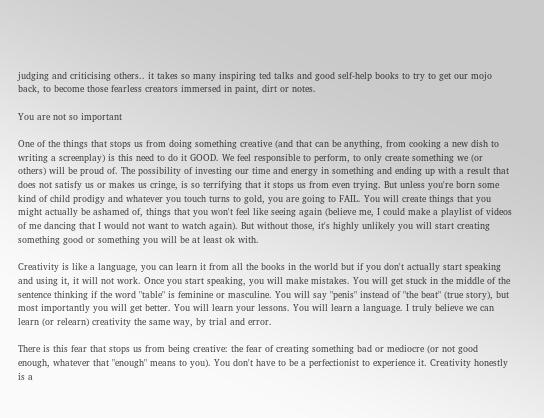judging and criticising others.. it takes so many inspiring ted talks and good self-help books to try to get our mojo back, to become those fearless creators immersed in paint, dirt or notes.

You are not so important

One of the things that stops us from doing something creative (and that can be anything, from cooking a new dish to writing a screenplay) is this need to do it GOOD. We feel responsible to perform, to only create something we (or others) will be proud of. The possibility of investing our time and energy in something and ending up with a result that does not satisfy us or makes us cringe, is so terrifying that it stops us from even trying. But unless you're born some kind of child prodigy and whatever you touch turns to gold, you are going to FAIL. You will create things that you might actually be ashamed of, things that you won't feel like seeing again (believe me, I could make a playlist of videos of me dancing that I would not want to watch again). But without those, it's highly unlikely you will start creating something good or something you will be at least ok with.

Creativity is like a language, you can learn it from all the books in the world but if you don't actually start speaking and using it, it will not work. Once you start speaking, you will make mistakes. You will get stuck in the middle of the sentence thinking if the word "table" is feminine or masculine. You will say "penis" instead of "the beat" (true story), but most importantly you will get better. You will learn your lessons. You will learn a language. I truly believe we can learn (or relearn) creativity the same way, by trial and error.

There is this fear that stops us from being creative: the fear of creating something bad or mediocre (or not good enough, whatever that "enough" means to you). You don't have to be a perfectionist to experience it. Creativity honestly is a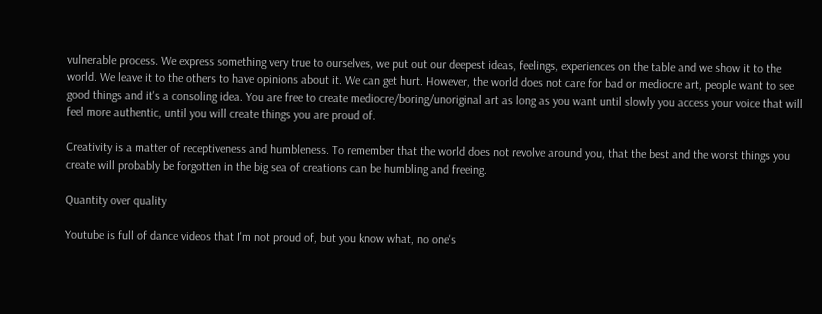vulnerable process. We express something very true to ourselves, we put out our deepest ideas, feelings, experiences on the table and we show it to the world. We leave it to the others to have opinions about it. We can get hurt. However, the world does not care for bad or mediocre art, people want to see good things and it's a consoling idea. You are free to create mediocre/boring/unoriginal art as long as you want until slowly you access your voice that will feel more authentic, until you will create things you are proud of.

Creativity is a matter of receptiveness and humbleness. To remember that the world does not revolve around you, that the best and the worst things you create will probably be forgotten in the big sea of creations can be humbling and freeing.

Quantity over quality

Youtube is full of dance videos that I'm not proud of, but you know what, no one's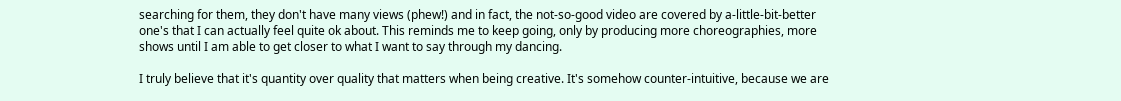searching for them, they don't have many views (phew!) and in fact, the not-so-good video are covered by a-little-bit-better one's that I can actually feel quite ok about. This reminds me to keep going, only by producing more choreographies, more shows until I am able to get closer to what I want to say through my dancing.

I truly believe that it's quantity over quality that matters when being creative. It's somehow counter-intuitive, because we are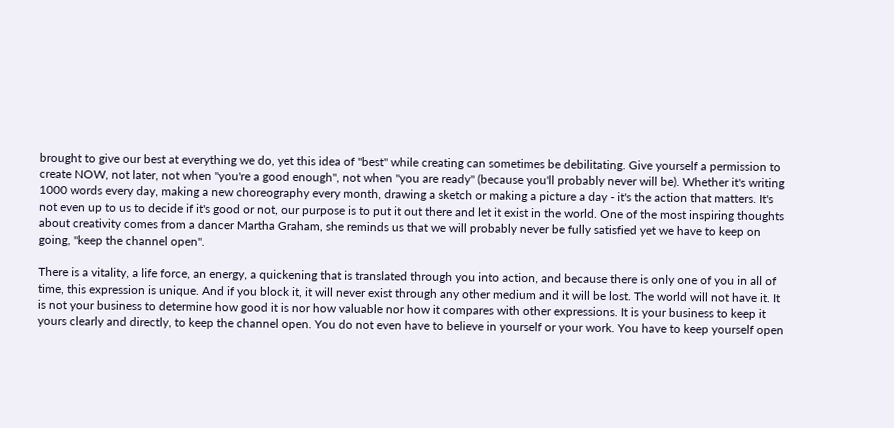brought to give our best at everything we do, yet this idea of "best" while creating can sometimes be debilitating. Give yourself a permission to create NOW, not later, not when "you're a good enough", not when "you are ready" (because you'll probably never will be). Whether it's writing 1000 words every day, making a new choreography every month, drawing a sketch or making a picture a day - it's the action that matters. It's not even up to us to decide if it's good or not, our purpose is to put it out there and let it exist in the world. One of the most inspiring thoughts about creativity comes from a dancer Martha Graham, she reminds us that we will probably never be fully satisfied yet we have to keep on going, "keep the channel open".

There is a vitality, a life force, an energy, a quickening that is translated through you into action, and because there is only one of you in all of time, this expression is unique. And if you block it, it will never exist through any other medium and it will be lost. The world will not have it. It is not your business to determine how good it is nor how valuable nor how it compares with other expressions. It is your business to keep it yours clearly and directly, to keep the channel open. You do not even have to believe in yourself or your work. You have to keep yourself open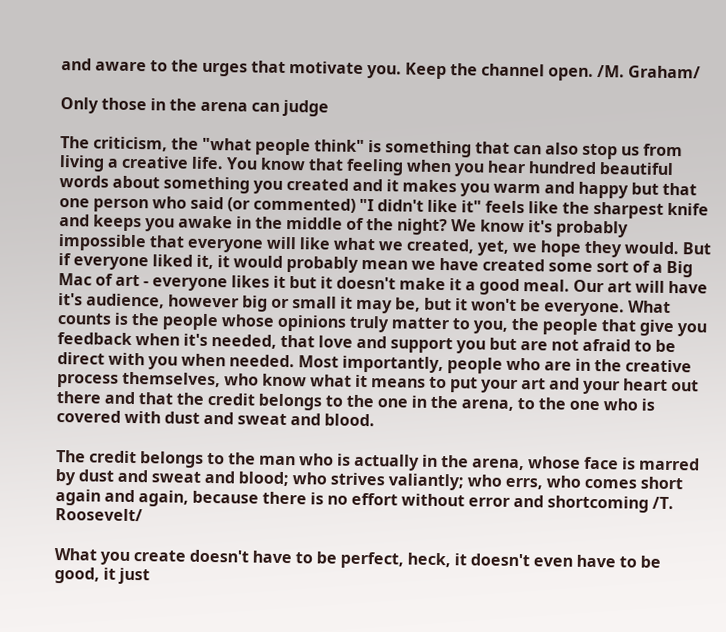and aware to the urges that motivate you. Keep the channel open. /M. Graham/

Only those in the arena can judge

The criticism, the "what people think" is something that can also stop us from living a creative life. You know that feeling when you hear hundred beautiful words about something you created and it makes you warm and happy but that one person who said (or commented) "I didn't like it" feels like the sharpest knife and keeps you awake in the middle of the night? We know it's probably impossible that everyone will like what we created, yet, we hope they would. But if everyone liked it, it would probably mean we have created some sort of a Big Mac of art - everyone likes it but it doesn't make it a good meal. Our art will have it's audience, however big or small it may be, but it won't be everyone. What counts is the people whose opinions truly matter to you, the people that give you feedback when it's needed, that love and support you but are not afraid to be direct with you when needed. Most importantly, people who are in the creative process themselves, who know what it means to put your art and your heart out there and that the credit belongs to the one in the arena, to the one who is covered with dust and sweat and blood.

The credit belongs to the man who is actually in the arena, whose face is marred by dust and sweat and blood; who strives valiantly; who errs, who comes short again and again, because there is no effort without error and shortcoming /T. Roosevelt/

What you create doesn't have to be perfect, heck, it doesn't even have to be good, it just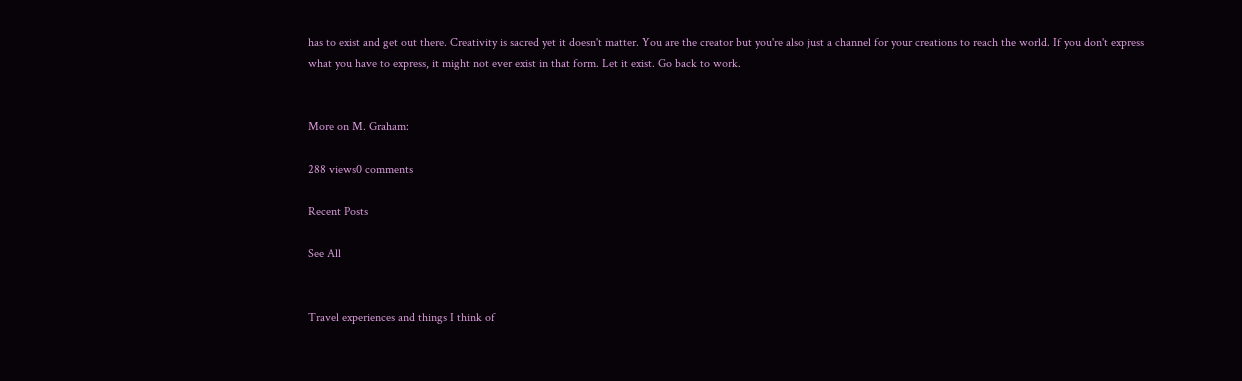has to exist and get out there. Creativity is sacred yet it doesn't matter. You are the creator but you're also just a channel for your creations to reach the world. If you don't express what you have to express, it might not ever exist in that form. Let it exist. Go back to work.


More on M. Graham:

288 views0 comments

Recent Posts

See All


Travel experiences and things I think of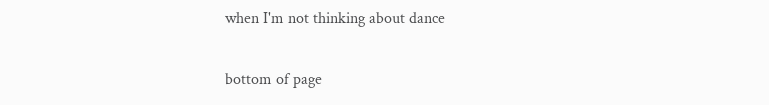when I'm not thinking about dance

bottom of page